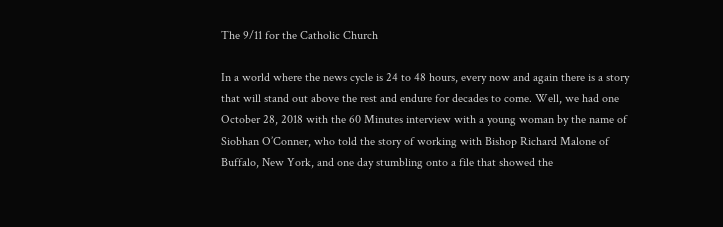The 9/11 for the Catholic Church

In a world where the news cycle is 24 to 48 hours, every now and again there is a story that will stand out above the rest and endure for decades to come. Well, we had one October 28, 2018 with the 60 Minutes interview with a young woman by the name of Siobhan O’Conner, who told the story of working with Bishop Richard Malone of Buffalo, New York, and one day stumbling onto a file that showed the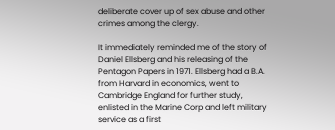deliberate cover up of sex abuse and other crimes among the clergy.

It immediately reminded me of the story of Daniel Ellsberg and his releasing of the Pentagon Papers in 1971. Ellsberg had a B.A. from Harvard in economics, went to Cambridge England for further study, enlisted in the Marine Corp and left military service as a first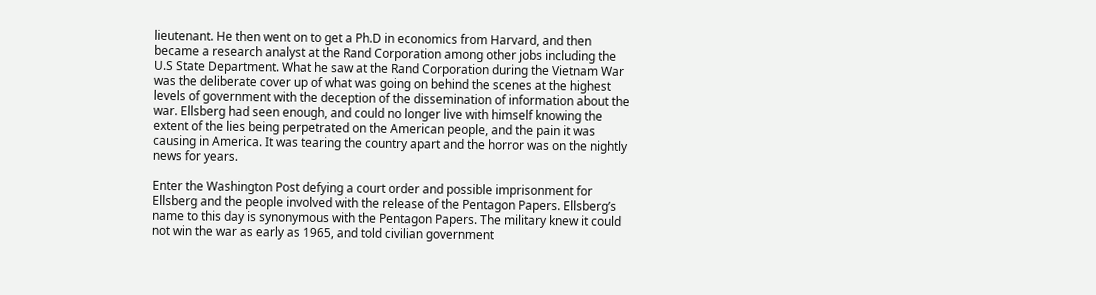lieutenant. He then went on to get a Ph.D in economics from Harvard, and then became a research analyst at the Rand Corporation among other jobs including the U.S State Department. What he saw at the Rand Corporation during the Vietnam War was the deliberate cover up of what was going on behind the scenes at the highest levels of government with the deception of the dissemination of information about the war. Ellsberg had seen enough, and could no longer live with himself knowing the extent of the lies being perpetrated on the American people, and the pain it was causing in America. It was tearing the country apart and the horror was on the nightly news for years.

Enter the Washington Post defying a court order and possible imprisonment for Ellsberg and the people involved with the release of the Pentagon Papers. Ellsberg’s name to this day is synonymous with the Pentagon Papers. The military knew it could not win the war as early as 1965, and told civilian government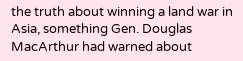the truth about winning a land war in Asia, something Gen. Douglas MacArthur had warned about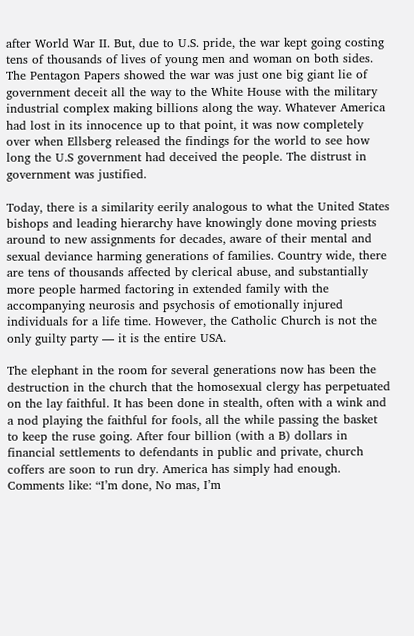after World War II. But, due to U.S. pride, the war kept going costing tens of thousands of lives of young men and woman on both sides. The Pentagon Papers showed the war was just one big giant lie of government deceit all the way to the White House with the military industrial complex making billions along the way. Whatever America had lost in its innocence up to that point, it was now completely over when Ellsberg released the findings for the world to see how long the U.S government had deceived the people. The distrust in government was justified.

Today, there is a similarity eerily analogous to what the United States bishops and leading hierarchy have knowingly done moving priests around to new assignments for decades, aware of their mental and sexual deviance harming generations of families. Country wide, there are tens of thousands affected by clerical abuse, and substantially more people harmed factoring in extended family with the accompanying neurosis and psychosis of emotionally injured individuals for a life time. However, the Catholic Church is not the only guilty party — it is the entire USA.

The elephant in the room for several generations now has been the destruction in the church that the homosexual clergy has perpetuated on the lay faithful. It has been done in stealth, often with a wink and a nod playing the faithful for fools, all the while passing the basket to keep the ruse going. After four billion (with a B) dollars in financial settlements to defendants in public and private, church coffers are soon to run dry. America has simply had enough. Comments like: “I’m done, No mas, I’m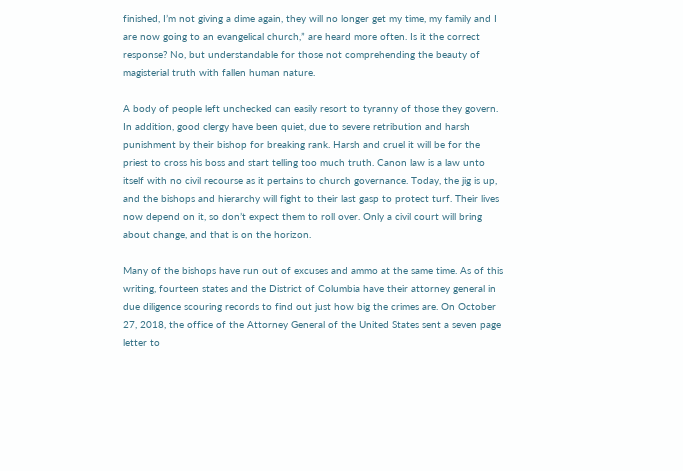finished, I’m not giving a dime again, they will no longer get my time, my family and I are now going to an evangelical church,” are heard more often. Is it the correct response? No, but understandable for those not comprehending the beauty of magisterial truth with fallen human nature.

A body of people left unchecked can easily resort to tyranny of those they govern.  In addition, good clergy have been quiet, due to severe retribution and harsh punishment by their bishop for breaking rank. Harsh and cruel it will be for the priest to cross his boss and start telling too much truth. Canon law is a law unto itself with no civil recourse as it pertains to church governance. Today, the jig is up, and the bishops and hierarchy will fight to their last gasp to protect turf. Their lives now depend on it, so don’t expect them to roll over. Only a civil court will bring about change, and that is on the horizon.

Many of the bishops have run out of excuses and ammo at the same time. As of this writing, fourteen states and the District of Columbia have their attorney general in due diligence scouring records to find out just how big the crimes are. On October 27, 2018, the office of the Attorney General of the United States sent a seven page letter to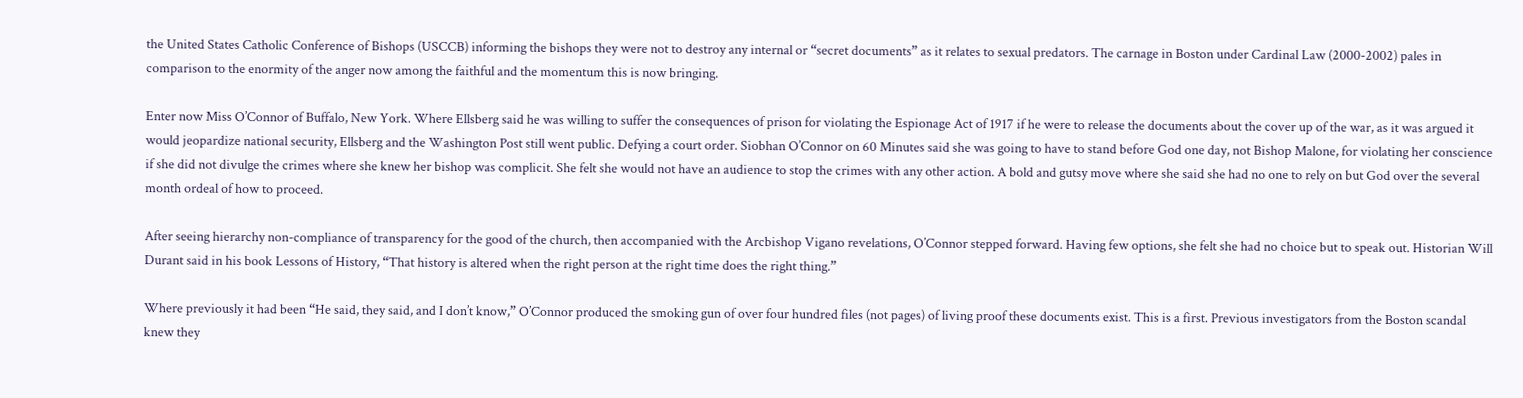the United States Catholic Conference of Bishops (USCCB) informing the bishops they were not to destroy any internal or “secret documents” as it relates to sexual predators. The carnage in Boston under Cardinal Law (2000-2002) pales in comparison to the enormity of the anger now among the faithful and the momentum this is now bringing.

Enter now Miss O’Connor of Buffalo, New York. Where Ellsberg said he was willing to suffer the consequences of prison for violating the Espionage Act of 1917 if he were to release the documents about the cover up of the war, as it was argued it would jeopardize national security, Ellsberg and the Washington Post still went public. Defying a court order. Siobhan O’Connor on 60 Minutes said she was going to have to stand before God one day, not Bishop Malone, for violating her conscience if she did not divulge the crimes where she knew her bishop was complicit. She felt she would not have an audience to stop the crimes with any other action. A bold and gutsy move where she said she had no one to rely on but God over the several month ordeal of how to proceed.

After seeing hierarchy non-compliance of transparency for the good of the church, then accompanied with the Arcbishop Vigano revelations, O’Connor stepped forward. Having few options, she felt she had no choice but to speak out. Historian Will Durant said in his book Lessons of History, “That history is altered when the right person at the right time does the right thing.”

Where previously it had been “He said, they said, and I don’t know,” O’Connor produced the smoking gun of over four hundred files (not pages) of living proof these documents exist. This is a first. Previous investigators from the Boston scandal knew they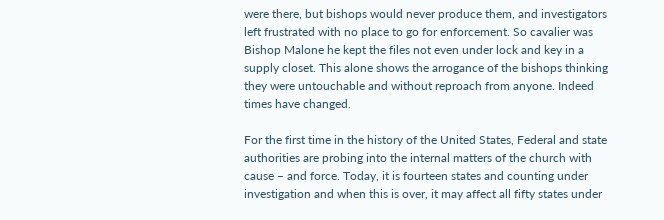were there, but bishops would never produce them, and investigators left frustrated with no place to go for enforcement. So cavalier was Bishop Malone he kept the files not even under lock and key in a supply closet. This alone shows the arrogance of the bishops thinking they were untouchable and without reproach from anyone. Indeed times have changed.

For the first time in the history of the United States, Federal and state authorities are probing into the internal matters of the church with cause – and force. Today, it is fourteen states and counting under investigation and when this is over, it may affect all fifty states under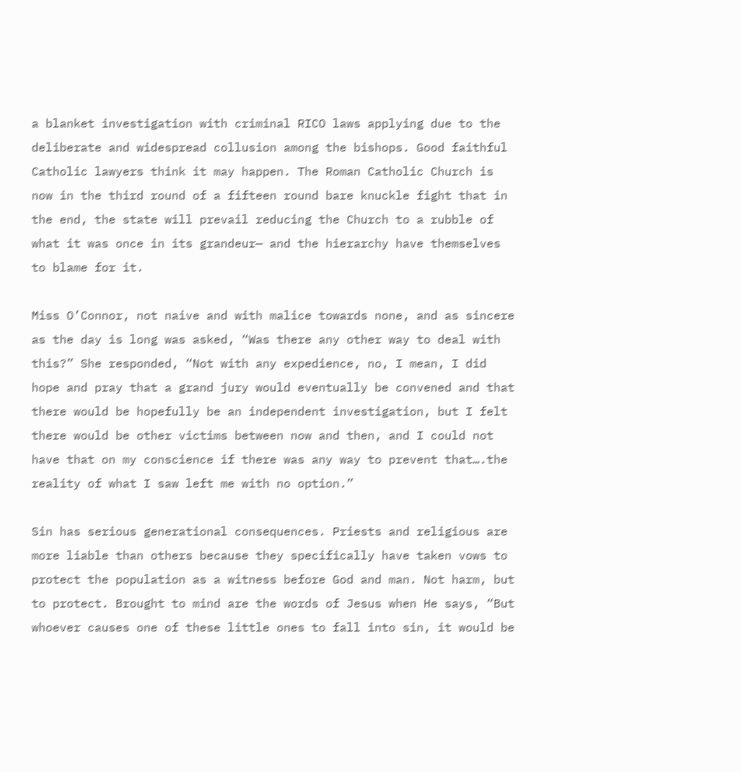a blanket investigation with criminal RICO laws applying due to the deliberate and widespread collusion among the bishops. Good faithful Catholic lawyers think it may happen. The Roman Catholic Church is now in the third round of a fifteen round bare knuckle fight that in the end, the state will prevail reducing the Church to a rubble of what it was once in its grandeur— and the hierarchy have themselves to blame for it.

Miss O’Connor, not naive and with malice towards none, and as sincere as the day is long was asked, “Was there any other way to deal with this?” She responded, “Not with any expedience, no, I mean, I did hope and pray that a grand jury would eventually be convened and that there would be hopefully be an independent investigation, but I felt there would be other victims between now and then, and I could not have that on my conscience if there was any way to prevent that….the reality of what I saw left me with no option.”

Sin has serious generational consequences. Priests and religious are more liable than others because they specifically have taken vows to protect the population as a witness before God and man. Not harm, but to protect. Brought to mind are the words of Jesus when He says, “But whoever causes one of these little ones to fall into sin, it would be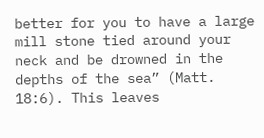better for you to have a large mill stone tied around your neck and be drowned in the depths of the sea” (Matt. 18:6). This leaves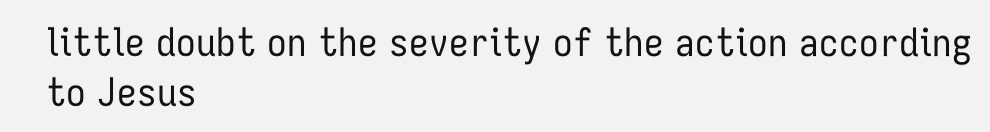little doubt on the severity of the action according to Jesus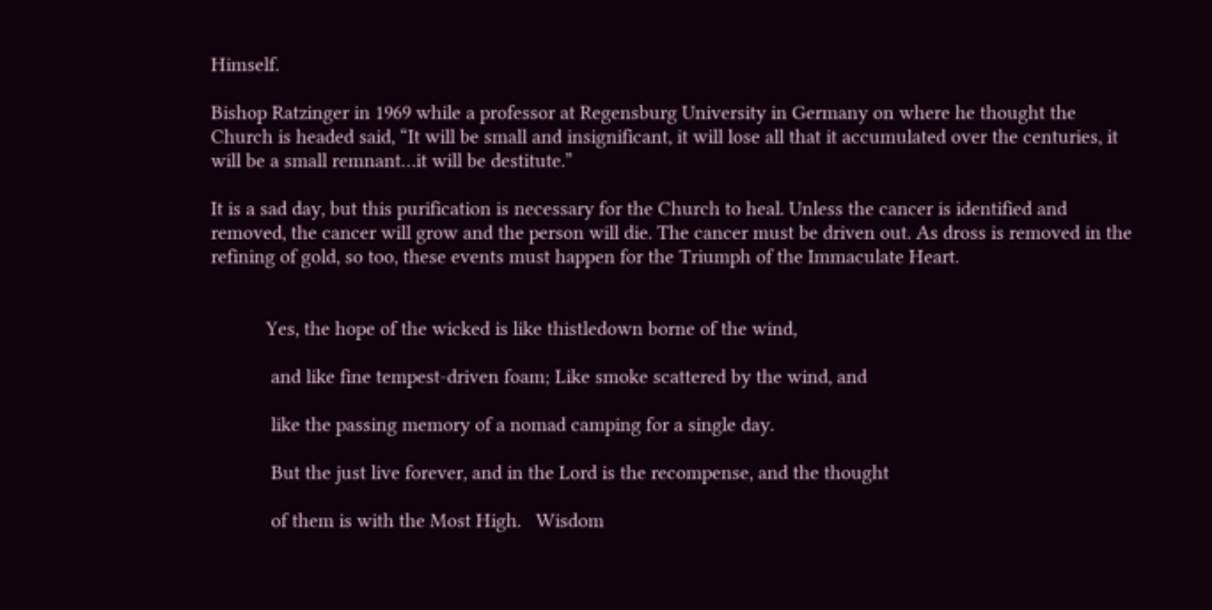Himself.

Bishop Ratzinger in 1969 while a professor at Regensburg University in Germany on where he thought the Church is headed said, “It will be small and insignificant, it will lose all that it accumulated over the centuries, it will be a small remnant…it will be destitute.”

It is a sad day, but this purification is necessary for the Church to heal. Unless the cancer is identified and removed, the cancer will grow and the person will die. The cancer must be driven out. As dross is removed in the refining of gold, so too, these events must happen for the Triumph of the Immaculate Heart.


           Yes, the hope of the wicked is like thistledown borne of the wind,

            and like fine tempest-driven foam; Like smoke scattered by the wind, and

            like the passing memory of a nomad camping for a single day.

            But the just live forever, and in the Lord is the recompense, and the thought

            of them is with the Most High.   Wisdom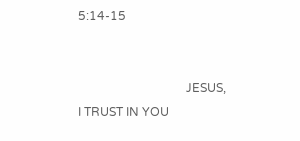5:14-15


                                    JESUS, I TRUST IN YOU